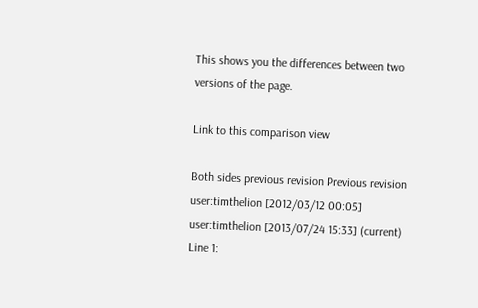This shows you the differences between two versions of the page.

Link to this comparison view

Both sides previous revision Previous revision
user:timthelion [2012/03/12 00:05]
user:timthelion [2013/07/24 15:33] (current)
Line 1: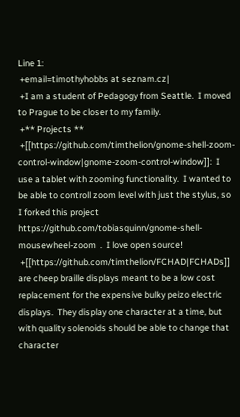Line 1:
 +email=timothyhobbs at seznam.cz|
 +I am a student of Pedagogy from Seattle.  I moved to Prague to be closer to my family.
 +** Projects **
 +[[https://github.com/timthelion/gnome-shell-zoom-control-window|gnome-zoom-control-window]]:  I use a tablet with zooming functionality.  I wanted to be able to controll zoom level with just the stylus, so I forked this project https://github.com/tobiasquinn/gnome-shell-mousewheel-zoom  .  I love open source!
 +[[https://github.com/timthelion/FCHAD|FCHADs]] are cheep braille displays meant to be a low cost replacement for the expensive bulky peizo electric displays.  They display one character at a time, but with quality solenoids should be able to change that character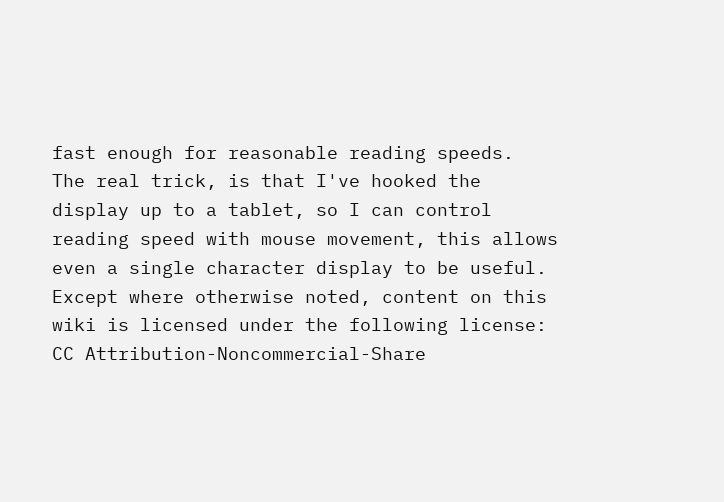fast enough for reasonable reading speeds.  The real trick, is that I've hooked the display up to a tablet, so I can control reading speed with mouse movement, this allows even a single character display to be useful.
Except where otherwise noted, content on this wiki is licensed under the following license: CC Attribution-Noncommercial-Share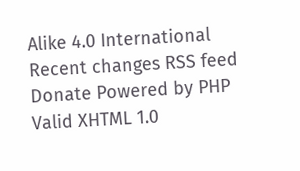Alike 4.0 International
Recent changes RSS feed Donate Powered by PHP Valid XHTML 1.0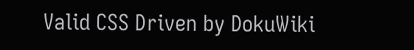Valid CSS Driven by DokuWiki